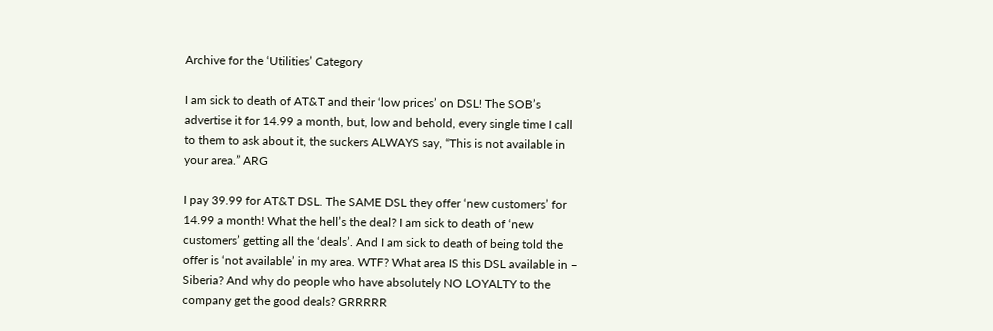Archive for the ‘Utilities’ Category

I am sick to death of AT&T and their ‘low prices’ on DSL! The SOB’s advertise it for 14.99 a month, but, low and behold, every single time I call to them to ask about it, the suckers ALWAYS say, “This is not available in your area.” ARG

I pay 39.99 for AT&T DSL. The SAME DSL they offer ‘new customers’ for 14.99 a month! What the hell’s the deal? I am sick to death of ‘new customers’ getting all the ‘deals’. And I am sick to death of being told the offer is ‘not available’ in my area. WTF? What area IS this DSL available in – Siberia? And why do people who have absolutely NO LOYALTY to the company get the good deals? GRRRRR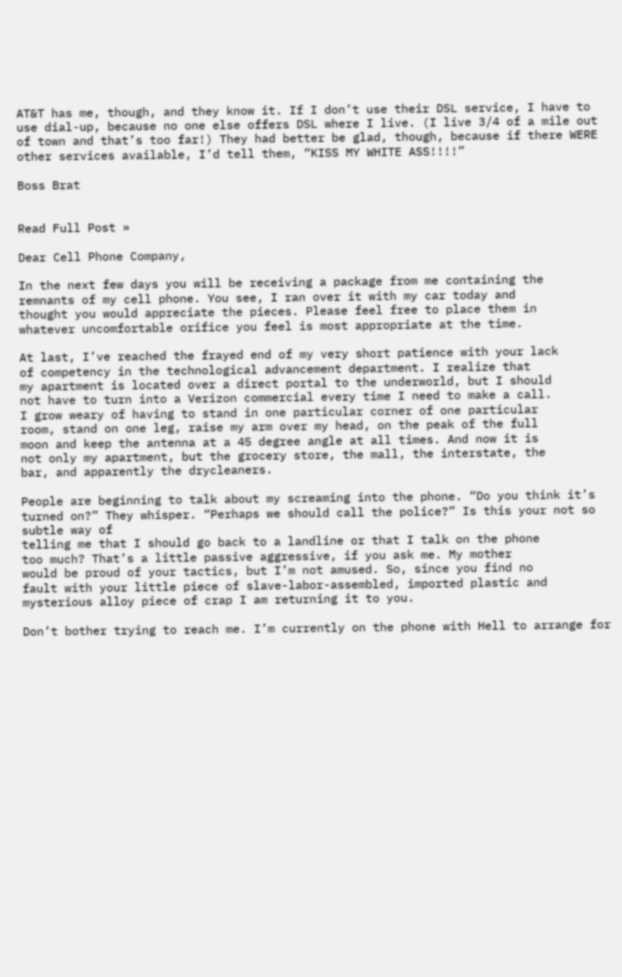AT&T has me, though, and they know it. If I don’t use their DSL service, I have to use dial-up, because no one else offers DSL where I live. (I live 3/4 of a mile out of town and that’s too far!) They had better be glad, though, because if there WERE other services available, I’d tell them, “KISS MY WHITE ASS!!!!”

Boss Brat


Read Full Post »

Dear Cell Phone Company,

In the next few days you will be receiving a package from me containing the
remnants of my cell phone. You see, I ran over it with my car today and
thought you would appreciate the pieces. Please feel free to place them in
whatever uncomfortable orifice you feel is most appropriate at the time.

At last, I’ve reached the frayed end of my very short patience with your lack
of competency in the technological advancement department. I realize that
my apartment is located over a direct portal to the underworld, but I should
not have to turn into a Verizon commercial every time I need to make a call.
I grow weary of having to stand in one particular corner of one particular
room, stand on one leg, raise my arm over my head, on the peak of the full
moon and keep the antenna at a 45 degree angle at all times. And now it is
not only my apartment, but the grocery store, the mall, the interstate, the
bar, and apparently the drycleaners.

People are beginning to talk about my screaming into the phone. “Do you think it’s turned on?” They whisper. “Perhaps we should call the police?” Is this your not so subtle way of
telling me that I should go back to a landline or that I talk on the phone
too much? That’s a little passive aggressive, if you ask me. My mother
would be proud of your tactics, but I’m not amused. So, since you find no
fault with your little piece of slave-labor-assembled, imported plastic and
mysterious alloy piece of crap I am returning it to you.

Don’t bother trying to reach me. I’m currently on the phone with Hell to arrange for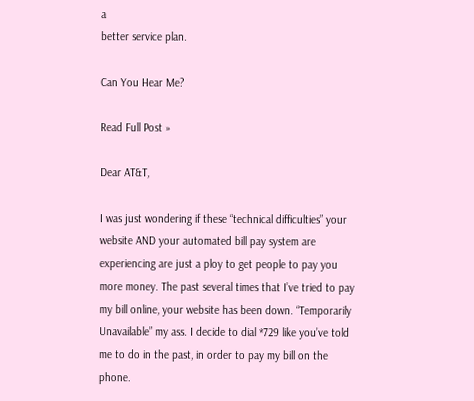a
better service plan.

Can You Hear Me?

Read Full Post »

Dear AT&T,

I was just wondering if these “technical difficulties” your website AND your automated bill pay system are experiencing are just a ploy to get people to pay you more money. The past several times that I’ve tried to pay my bill online, your website has been down. “Temporarily Unavailable” my ass. I decide to dial *729 like you’ve told me to do in the past, in order to pay my bill on the phone.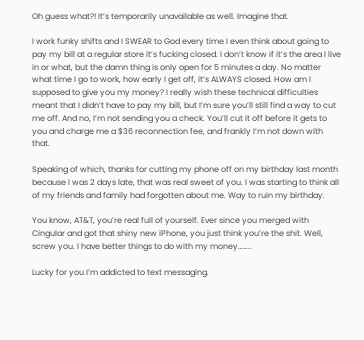Oh guess what?! It’s temporarily unavailable as well. Imagine that.

I work funky shifts and I SWEAR to God every time I even think about going to pay my bill at a regular store it’s fucking closed. I don’t know if it’s the area I live in or what, but the damn thing is only open for 5 minutes a day. No matter what time I go to work, how early I get off, it’s ALWAYS closed. How am I supposed to give you my money? I really wish these technical difficulties meant that I didn’t have to pay my bill, but I’m sure you’ll still find a way to cut me off. And no, I’m not sending you a check. You’ll cut it off before it gets to you and charge me a $36 reconnection fee, and frankly I’m not down with that.

Speaking of which, thanks for cutting my phone off on my birthday last month because I was 2 days late, that was real sweet of you. I was starting to think all of my friends and family had forgotten about me. Way to ruin my birthday.

You know, AT&T, you’re real full of yourself. Ever since you merged with Cingular and got that shiny new iPhone, you just think you’re the shit. Well, screw you. I have better things to do with my money……..

Lucky for you I’m addicted to text messaging.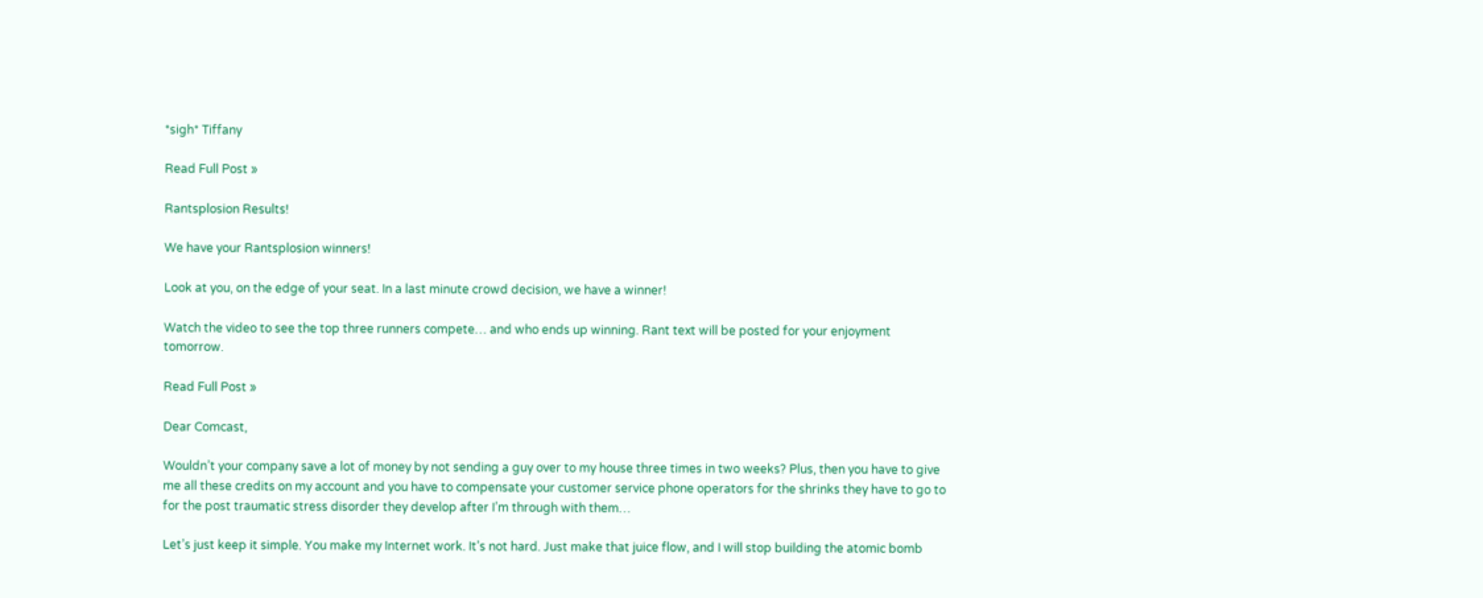*sigh* Tiffany

Read Full Post »

Rantsplosion Results!

We have your Rantsplosion winners!

Look at you, on the edge of your seat. In a last minute crowd decision, we have a winner!

Watch the video to see the top three runners compete… and who ends up winning. Rant text will be posted for your enjoyment tomorrow.

Read Full Post »

Dear Comcast,

Wouldn’t your company save a lot of money by not sending a guy over to my house three times in two weeks? Plus, then you have to give me all these credits on my account and you have to compensate your customer service phone operators for the shrinks they have to go to for the post traumatic stress disorder they develop after I’m through with them…

Let’s just keep it simple. You make my Internet work. It’s not hard. Just make that juice flow, and I will stop building the atomic bomb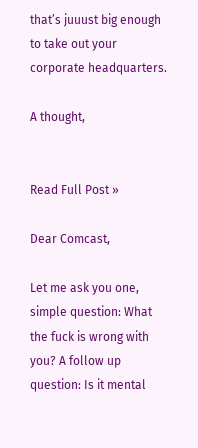that’s juuust big enough to take out your corporate headquarters.

A thought,


Read Full Post »

Dear Comcast,

Let me ask you one, simple question: What the fuck is wrong with you? A follow up question: Is it mental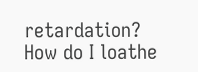retardation? How do I loathe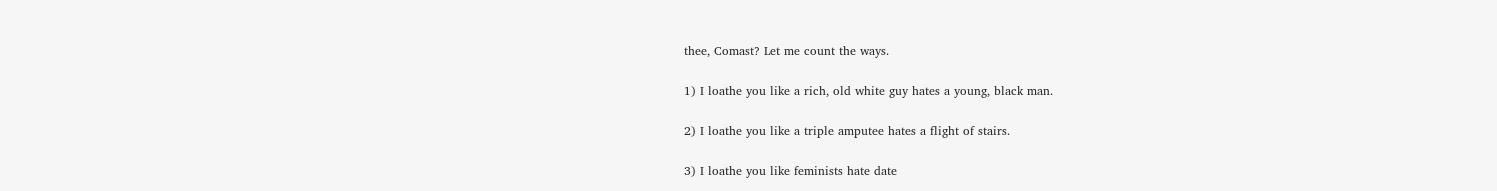thee, Comast? Let me count the ways.

1) I loathe you like a rich, old white guy hates a young, black man.

2) I loathe you like a triple amputee hates a flight of stairs.

3) I loathe you like feminists hate date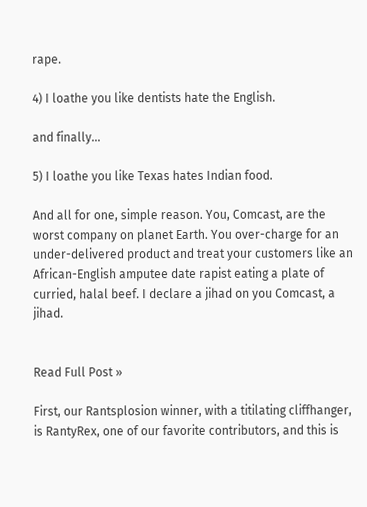rape.

4) I loathe you like dentists hate the English.

and finally…

5) I loathe you like Texas hates Indian food.

And all for one, simple reason. You, Comcast, are the worst company on planet Earth. You over-charge for an under-delivered product and treat your customers like an African-English amputee date rapist eating a plate of curried, halal beef. I declare a jihad on you Comcast, a jihad.


Read Full Post »

First, our Rantsplosion winner, with a titilating cliffhanger, is RantyRex, one of our favorite contributors, and this is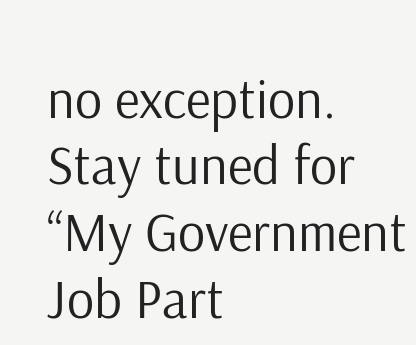no exception. Stay tuned for “My Government Job Part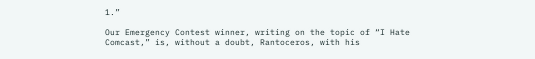1.”

Our Emergency Contest winner, writing on the topic of “I Hate Comcast,” is, without a doubt, Rantoceros, with his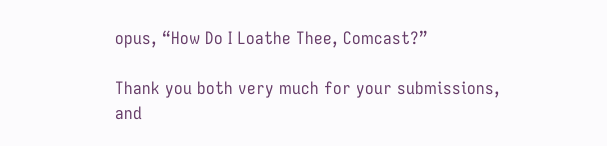opus, “How Do I Loathe Thee, Comcast?”

Thank you both very much for your submissions, and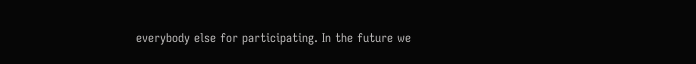everybody else for participating. In the future we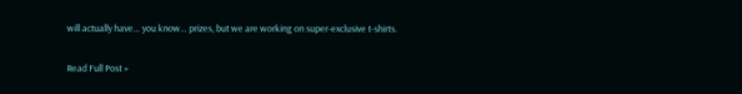will actually have… you know… prizes, but we are working on super-exclusive t-shirts.

Read Full Post »